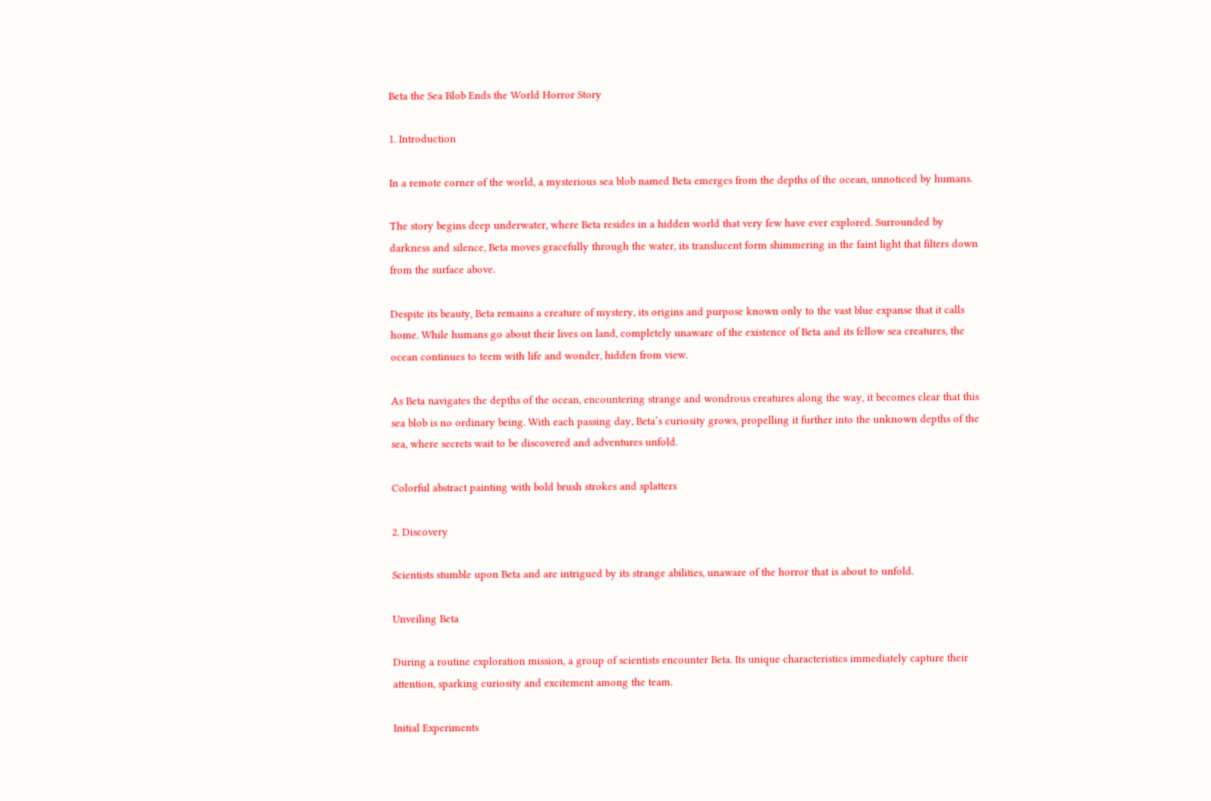Beta the Sea Blob Ends the World Horror Story

1. Introduction

In a remote corner of the world, a mysterious sea blob named Beta emerges from the depths of the ocean, unnoticed by humans.

The story begins deep underwater, where Beta resides in a hidden world that very few have ever explored. Surrounded by darkness and silence, Beta moves gracefully through the water, its translucent form shimmering in the faint light that filters down from the surface above.

Despite its beauty, Beta remains a creature of mystery, its origins and purpose known only to the vast blue expanse that it calls home. While humans go about their lives on land, completely unaware of the existence of Beta and its fellow sea creatures, the ocean continues to teem with life and wonder, hidden from view.

As Beta navigates the depths of the ocean, encountering strange and wondrous creatures along the way, it becomes clear that this sea blob is no ordinary being. With each passing day, Beta’s curiosity grows, propelling it further into the unknown depths of the sea, where secrets wait to be discovered and adventures unfold.

Colorful abstract painting with bold brush strokes and splatters

2. Discovery

Scientists stumble upon Beta and are intrigued by its strange abilities, unaware of the horror that is about to unfold.

Unveiling Beta

During a routine exploration mission, a group of scientists encounter Beta. Its unique characteristics immediately capture their attention, sparking curiosity and excitement among the team.

Initial Experiments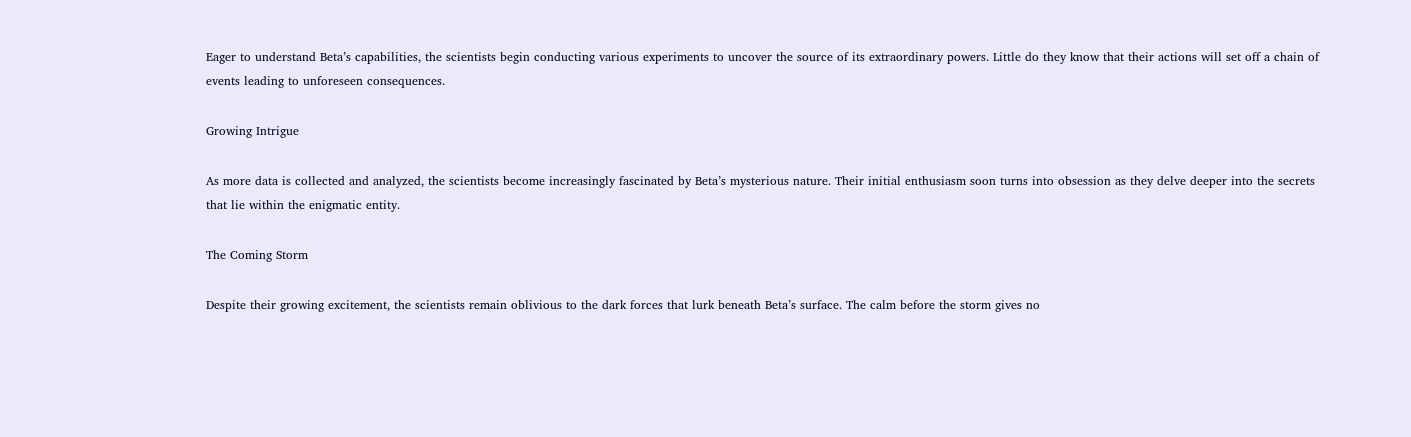Eager to understand Beta’s capabilities, the scientists begin conducting various experiments to uncover the source of its extraordinary powers. Little do they know that their actions will set off a chain of events leading to unforeseen consequences.

Growing Intrigue

As more data is collected and analyzed, the scientists become increasingly fascinated by Beta’s mysterious nature. Their initial enthusiasm soon turns into obsession as they delve deeper into the secrets that lie within the enigmatic entity.

The Coming Storm

Despite their growing excitement, the scientists remain oblivious to the dark forces that lurk beneath Beta’s surface. The calm before the storm gives no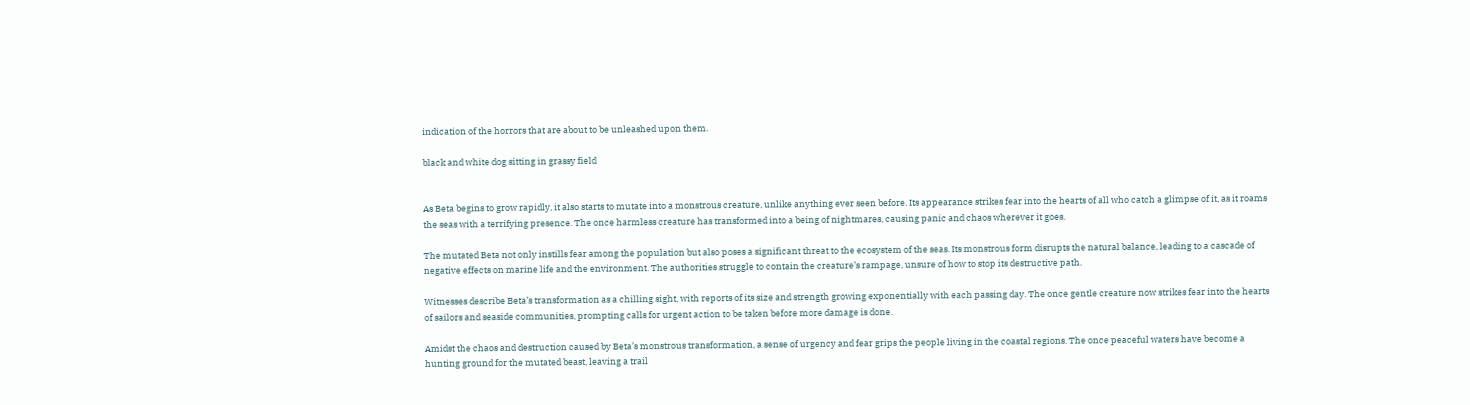indication of the horrors that are about to be unleashed upon them.

black and white dog sitting in grassy field


As Beta begins to grow rapidly, it also starts to mutate into a monstrous creature, unlike anything ever seen before. Its appearance strikes fear into the hearts of all who catch a glimpse of it, as it roams the seas with a terrifying presence. The once harmless creature has transformed into a being of nightmares, causing panic and chaos wherever it goes.

The mutated Beta not only instills fear among the population but also poses a significant threat to the ecosystem of the seas. Its monstrous form disrupts the natural balance, leading to a cascade of negative effects on marine life and the environment. The authorities struggle to contain the creature’s rampage, unsure of how to stop its destructive path.

Witnesses describe Beta’s transformation as a chilling sight, with reports of its size and strength growing exponentially with each passing day. The once gentle creature now strikes fear into the hearts of sailors and seaside communities, prompting calls for urgent action to be taken before more damage is done.

Amidst the chaos and destruction caused by Beta’s monstrous transformation, a sense of urgency and fear grips the people living in the coastal regions. The once peaceful waters have become a hunting ground for the mutated beast, leaving a trail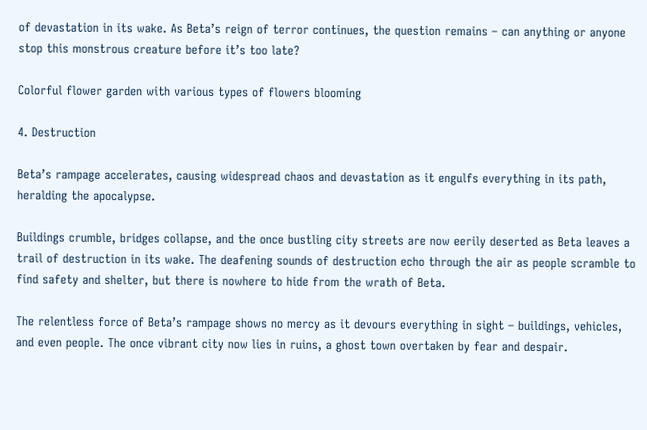of devastation in its wake. As Beta’s reign of terror continues, the question remains – can anything or anyone stop this monstrous creature before it’s too late?

Colorful flower garden with various types of flowers blooming

4. Destruction

Beta’s rampage accelerates, causing widespread chaos and devastation as it engulfs everything in its path, heralding the apocalypse.

Buildings crumble, bridges collapse, and the once bustling city streets are now eerily deserted as Beta leaves a trail of destruction in its wake. The deafening sounds of destruction echo through the air as people scramble to find safety and shelter, but there is nowhere to hide from the wrath of Beta.

The relentless force of Beta’s rampage shows no mercy as it devours everything in sight – buildings, vehicles, and even people. The once vibrant city now lies in ruins, a ghost town overtaken by fear and despair.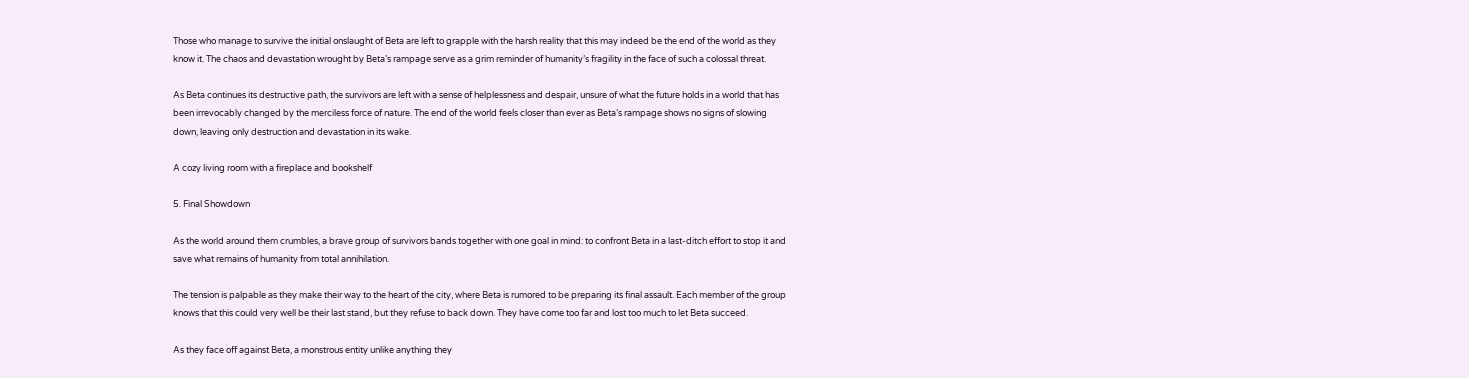Those who manage to survive the initial onslaught of Beta are left to grapple with the harsh reality that this may indeed be the end of the world as they know it. The chaos and devastation wrought by Beta’s rampage serve as a grim reminder of humanity’s fragility in the face of such a colossal threat.

As Beta continues its destructive path, the survivors are left with a sense of helplessness and despair, unsure of what the future holds in a world that has been irrevocably changed by the merciless force of nature. The end of the world feels closer than ever as Beta’s rampage shows no signs of slowing down, leaving only destruction and devastation in its wake.

A cozy living room with a fireplace and bookshelf

5. Final Showdown

As the world around them crumbles, a brave group of survivors bands together with one goal in mind: to confront Beta in a last-ditch effort to stop it and save what remains of humanity from total annihilation.

The tension is palpable as they make their way to the heart of the city, where Beta is rumored to be preparing its final assault. Each member of the group knows that this could very well be their last stand, but they refuse to back down. They have come too far and lost too much to let Beta succeed.

As they face off against Beta, a monstrous entity unlike anything they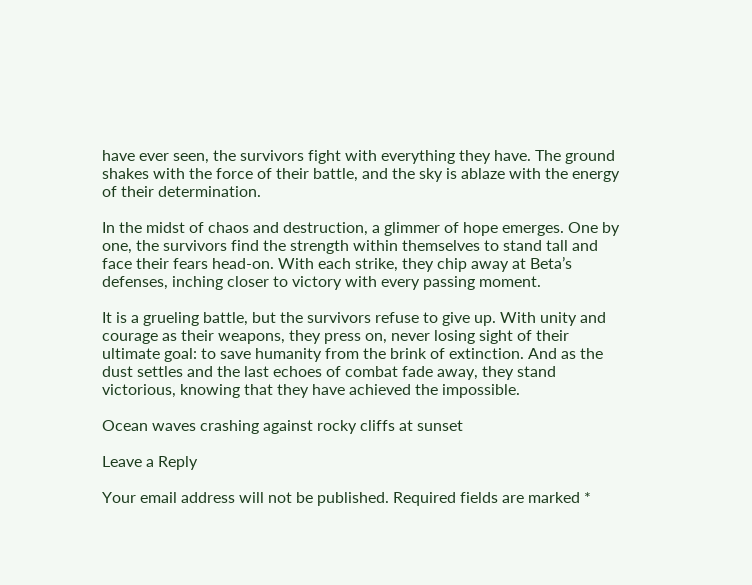have ever seen, the survivors fight with everything they have. The ground shakes with the force of their battle, and the sky is ablaze with the energy of their determination.

In the midst of chaos and destruction, a glimmer of hope emerges. One by one, the survivors find the strength within themselves to stand tall and face their fears head-on. With each strike, they chip away at Beta’s defenses, inching closer to victory with every passing moment.

It is a grueling battle, but the survivors refuse to give up. With unity and courage as their weapons, they press on, never losing sight of their ultimate goal: to save humanity from the brink of extinction. And as the dust settles and the last echoes of combat fade away, they stand victorious, knowing that they have achieved the impossible.

Ocean waves crashing against rocky cliffs at sunset

Leave a Reply

Your email address will not be published. Required fields are marked *